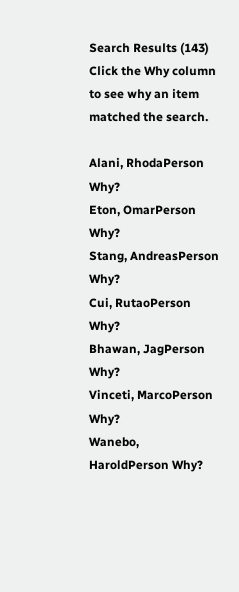Search Results (143)
Click the Why column to see why an item matched the search.

Alani, RhodaPerson Why?
Eton, OmarPerson Why?
Stang, AndreasPerson Why?
Cui, RutaoPerson Why?
Bhawan, JagPerson Why?
Vinceti, MarcoPerson Why?
Wanebo, HaroldPerson Why?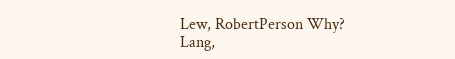Lew, RobertPerson Why?
Lang,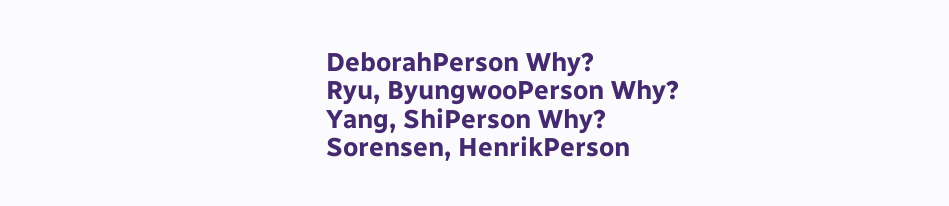DeborahPerson Why?
Ryu, ByungwooPerson Why?
Yang, ShiPerson Why?
Sorensen, HenrikPerson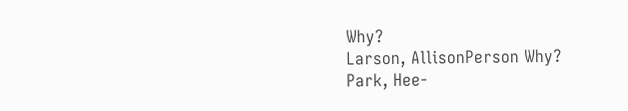Why?
Larson, AllisonPerson Why?
Park, Hee-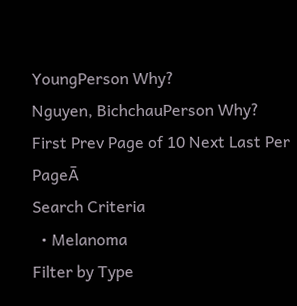YoungPerson Why?
Nguyen, BichchauPerson Why?
First Prev Page of 10 Next Last Per PageĀ
Search Criteria
  • Melanoma
Filter by Type